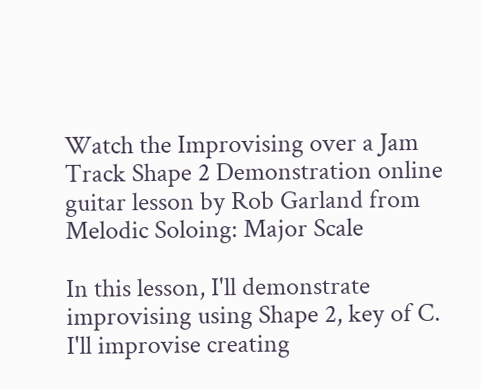Watch the Improvising over a Jam Track Shape 2 Demonstration online guitar lesson by Rob Garland from Melodic Soloing: Major Scale

In this lesson, I'll demonstrate improvising using Shape 2, key of C. I'll improvise creating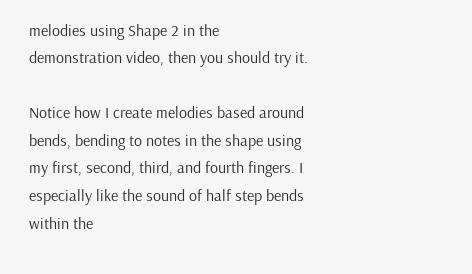melodies using Shape 2 in the demonstration video, then you should try it.

Notice how I create melodies based around bends, bending to notes in the shape using my first, second, third, and fourth fingers. I especially like the sound of half step bends within the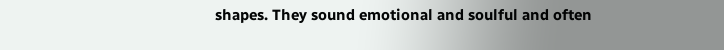shapes. They sound emotional and soulful and often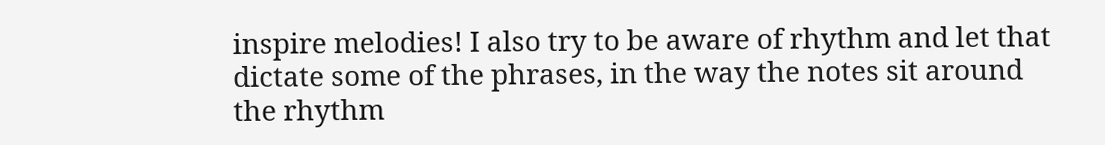inspire melodies! I also try to be aware of rhythm and let that dictate some of the phrases, in the way the notes sit around the rhythm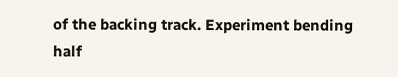of the backing track. Experiment bending half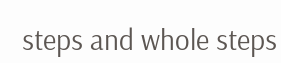steps and whole steps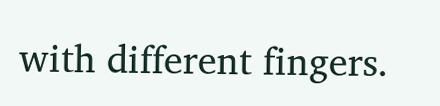with different fingers.